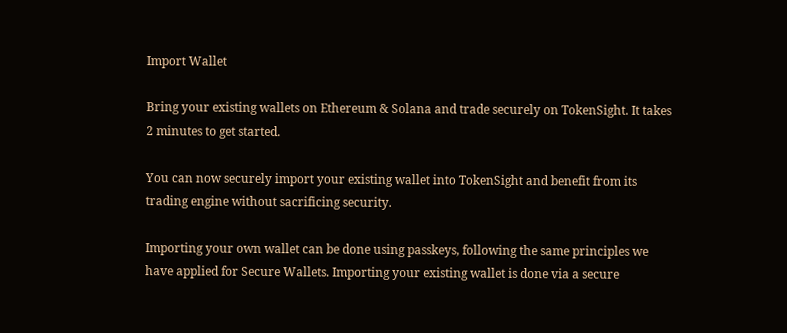Import Wallet

Bring your existing wallets on Ethereum & Solana and trade securely on TokenSight. It takes 2 minutes to get started.

You can now securely import your existing wallet into TokenSight and benefit from its trading engine without sacrificing security.

Importing your own wallet can be done using passkeys, following the same principles we have applied for Secure Wallets. Importing your existing wallet is done via a secure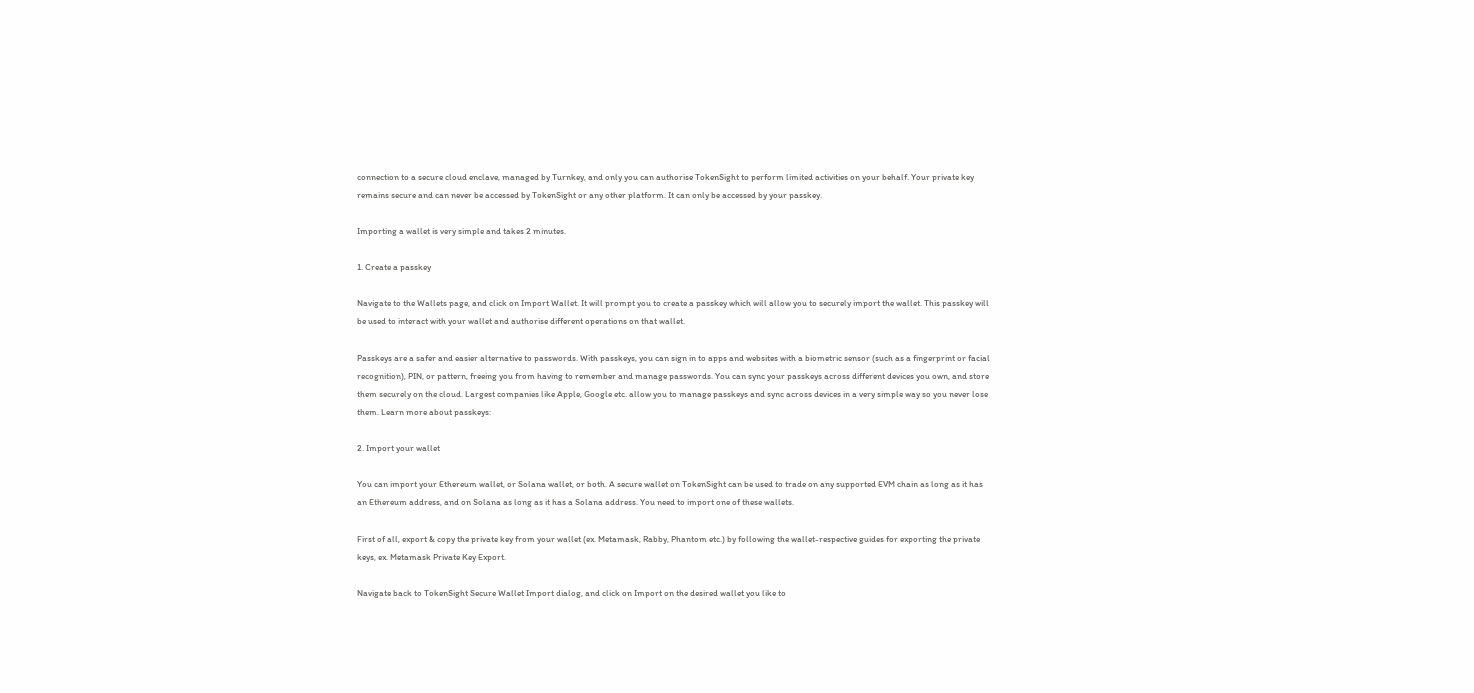connection to a secure cloud enclave, managed by Turnkey, and only you can authorise TokenSight to perform limited activities on your behalf. Your private key remains secure and can never be accessed by TokenSight or any other platform. It can only be accessed by your passkey.

Importing a wallet is very simple and takes 2 minutes.

1. Create a passkey

Navigate to the Wallets page, and click on Import Wallet. It will prompt you to create a passkey which will allow you to securely import the wallet. This passkey will be used to interact with your wallet and authorise different operations on that wallet.

Passkeys are a safer and easier alternative to passwords. With passkeys, you can sign in to apps and websites with a biometric sensor (such as a fingerprint or facial recognition), PIN, or pattern, freeing you from having to remember and manage passwords. You can sync your passkeys across different devices you own, and store them securely on the cloud. Largest companies like Apple, Google etc. allow you to manage passkeys and sync across devices in a very simple way so you never lose them. Learn more about passkeys:

2. Import your wallet

You can import your Ethereum wallet, or Solana wallet, or both. A secure wallet on TokenSight can be used to trade on any supported EVM chain as long as it has an Ethereum address, and on Solana as long as it has a Solana address. You need to import one of these wallets.

First of all, export & copy the private key from your wallet (ex. Metamask, Rabby, Phantom etc.) by following the wallet-respective guides for exporting the private keys, ex. Metamask Private Key Export.

Navigate back to TokenSight Secure Wallet Import dialog, and click on Import on the desired wallet you like to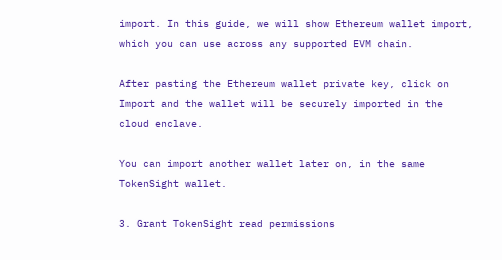import. In this guide, we will show Ethereum wallet import, which you can use across any supported EVM chain.

After pasting the Ethereum wallet private key, click on Import and the wallet will be securely imported in the cloud enclave.

You can import another wallet later on, in the same TokenSight wallet.

3. Grant TokenSight read permissions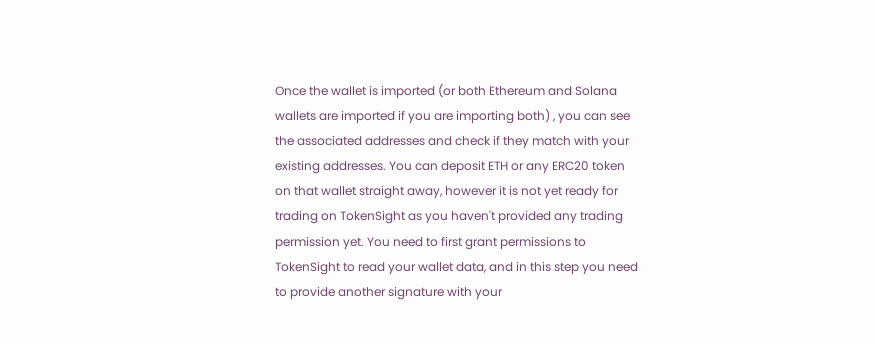Once the wallet is imported (or both Ethereum and Solana wallets are imported if you are importing both) , you can see the associated addresses and check if they match with your existing addresses. You can deposit ETH or any ERC20 token on that wallet straight away, however it is not yet ready for trading on TokenSight as you haven't provided any trading permission yet. You need to first grant permissions to TokenSight to read your wallet data, and in this step you need to provide another signature with your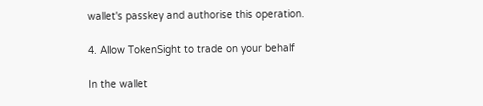wallet's passkey and authorise this operation.

4. Allow TokenSight to trade on your behalf

In the wallet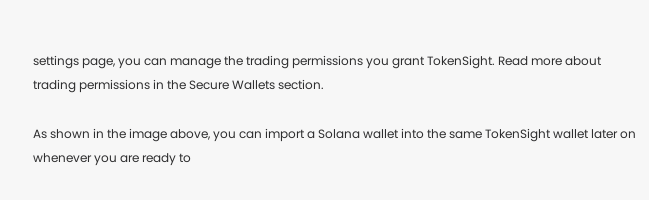settings page, you can manage the trading permissions you grant TokenSight. Read more about trading permissions in the Secure Wallets section.

As shown in the image above, you can import a Solana wallet into the same TokenSight wallet later on whenever you are ready to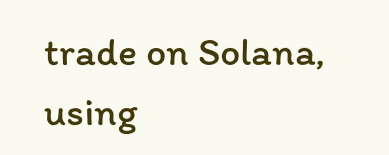trade on Solana, using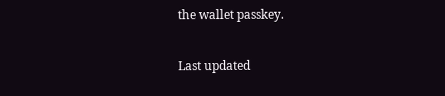the wallet passkey.

Last updated